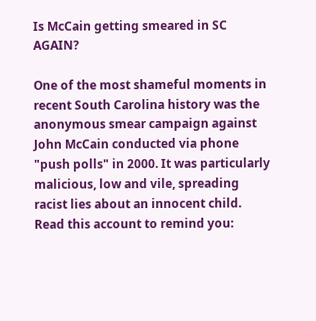Is McCain getting smeared in SC AGAIN?

One of the most shameful moments in recent South Carolina history was the anonymous smear campaign against John McCain conducted via phone "push polls" in 2000. It was particularly malicious, low and vile, spreading racist lies about an innocent child. Read this account to remind you: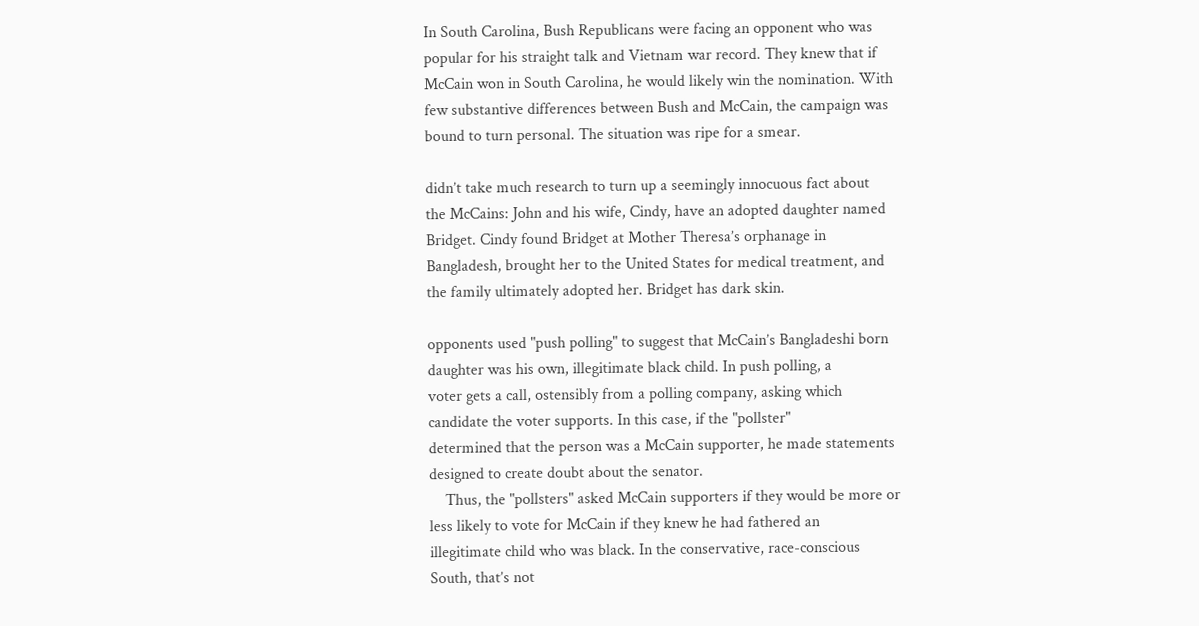In South Carolina, Bush Republicans were facing an opponent who was
popular for his straight talk and Vietnam war record. They knew that if
McCain won in South Carolina, he would likely win the nomination. With
few substantive differences between Bush and McCain, the campaign was
bound to turn personal. The situation was ripe for a smear.

didn’t take much research to turn up a seemingly innocuous fact about
the McCains: John and his wife, Cindy, have an adopted daughter named
Bridget. Cindy found Bridget at Mother Theresa’s orphanage in
Bangladesh, brought her to the United States for medical treatment, and
the family ultimately adopted her. Bridget has dark skin.

opponents used "push polling" to suggest that McCain’s Bangladeshi born
daughter was his own, illegitimate black child. In push polling, a
voter gets a call, ostensibly from a polling company, asking which
candidate the voter supports. In this case, if the "pollster"
determined that the person was a McCain supporter, he made statements
designed to create doubt about the senator.
    Thus, the "pollsters" asked McCain supporters if they would be more or
less likely to vote for McCain if they knew he had fathered an
illegitimate child who was black. In the conservative, race-conscious
South, that’s not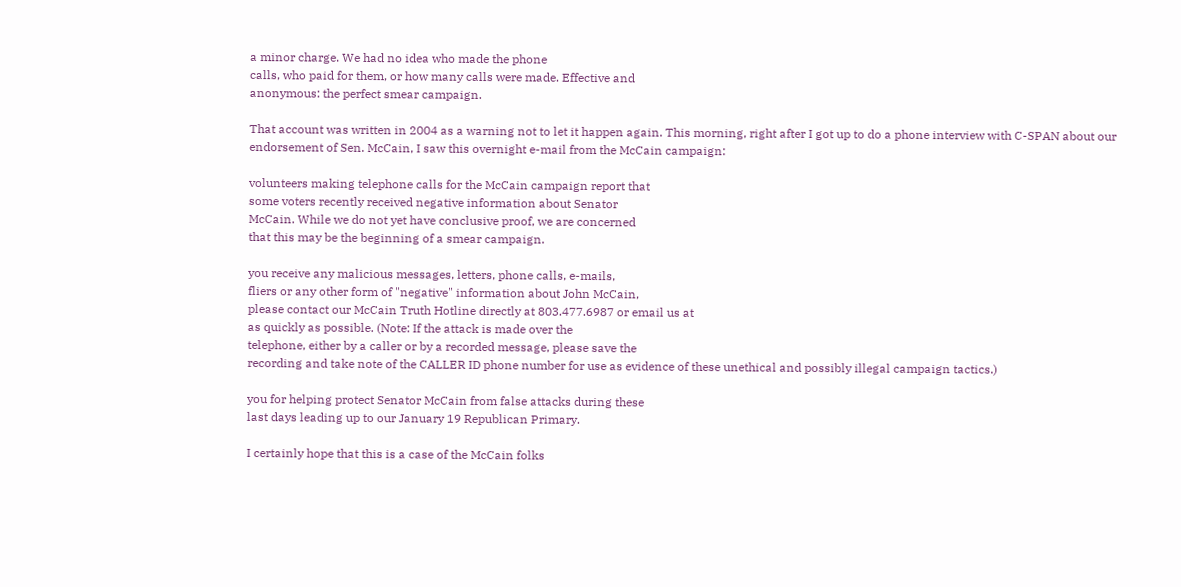a minor charge. We had no idea who made the phone
calls, who paid for them, or how many calls were made. Effective and
anonymous: the perfect smear campaign.

That account was written in 2004 as a warning not to let it happen again. This morning, right after I got up to do a phone interview with C-SPAN about our endorsement of Sen. McCain, I saw this overnight e-mail from the McCain campaign:

volunteers making telephone calls for the McCain campaign report that
some voters recently received negative information about Senator
McCain. While we do not yet have conclusive proof, we are concerned
that this may be the beginning of a smear campaign.

you receive any malicious messages, letters, phone calls, e-mails,
fliers or any other form of "negative" information about John McCain,
please contact our McCain Truth Hotline directly at 803.477.6987 or email us at
as quickly as possible. (Note: If the attack is made over the
telephone, either by a caller or by a recorded message, please save the
recording and take note of the CALLER ID phone number for use as evidence of these unethical and possibly illegal campaign tactics.)

you for helping protect Senator McCain from false attacks during these
last days leading up to our January 19 Republican Primary.

I certainly hope that this is a case of the McCain folks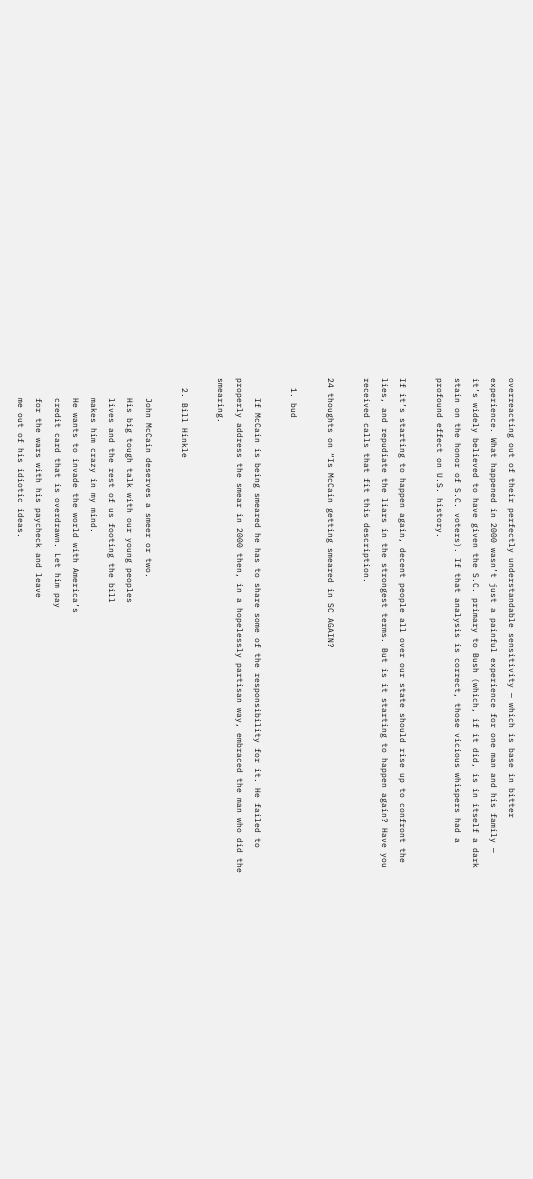overreacting out of their perfectly understandable sensitivity — which is base in bitter experience. What happened in 2000 wasn’t just a painful experience for one man and his family — it’s widely believed to have given the S.C. primary to Bush (which, if it did, is in itself a dark stain on the honor of S.C. voters). If that analysis is correct, those vicious whispers had a profound effect on U.S. history.

If it’s starting to happen again, decent people all over our state should rise up to confront the lies, and repudiate the liars in the strongest terms. But is it starting to happen again? Have you received calls that fit this description.

24 thoughts on “Is McCain getting smeared in SC AGAIN?

  1. bud

    If McCain is being smeared he has to share some of the responsibility for it. He failed to properly address the smear in 2000 then, in a hopelessly partisan way, embraced the man who did the smearing.

  2. Bill Hinkle

    John McCain deserves a smeer or two.
    His big tough talk with our young peoples
    lives and the rest of us footing the bill
    makes him crazy in my mind.
    He wants to invade the world with America’s
    credit card that is overdrawn. Let him pay
    for the wars with his paycheck and leave
    me out of his idiotic ideas.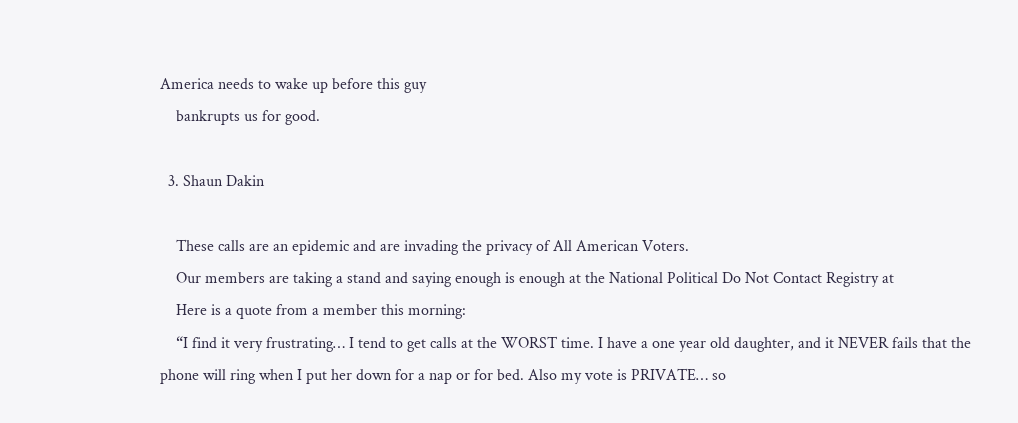America needs to wake up before this guy
    bankrupts us for good.

  3. Shaun Dakin

    These calls are an epidemic and are invading the privacy of All American Voters.
    Our members are taking a stand and saying enough is enough at the National Political Do Not Contact Registry at
    Here is a quote from a member this morning:
    “I find it very frustrating… I tend to get calls at the WORST time. I have a one year old daughter, and it NEVER fails that the phone will ring when I put her down for a nap or for bed. Also my vote is PRIVATE… so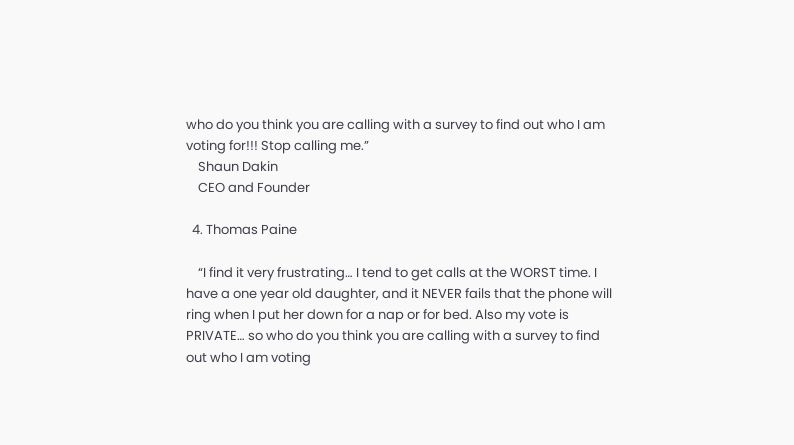who do you think you are calling with a survey to find out who I am voting for!!! Stop calling me.”
    Shaun Dakin
    CEO and Founder

  4. Thomas Paine

    “I find it very frustrating… I tend to get calls at the WORST time. I have a one year old daughter, and it NEVER fails that the phone will ring when I put her down for a nap or for bed. Also my vote is PRIVATE… so who do you think you are calling with a survey to find out who I am voting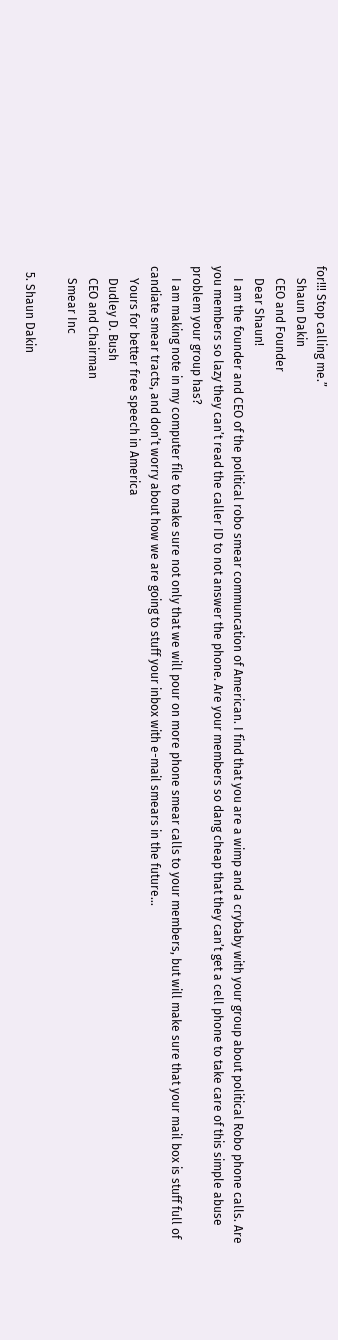for!!! Stop calling me.”
    Shaun Dakin
    CEO and Founder
    Dear Shaun!
    I am the founder and CEO of the political robo smear communcation of American. I find that you are a wimp and a crybaby with your group about political Robo phone calls. Are you members so lazy they can’t read the caller ID to not answer the phone. Are your members so dang cheap that they can’t get a cell phone to take care of this simple abuse problem your group has?
    I am making note in my computer file to make sure not only that we will pour on more phone smear calls to your members, but will make sure that your mail box is stuff full of candiate smear tracts, and don’t worry about how we are going to stuff your inbox with e-mail smears in the future…
    Yours for better free speech in America
    Dudley D. Bush
    CEO and Chairman
    Smear Inc

  5. Shaun Dakin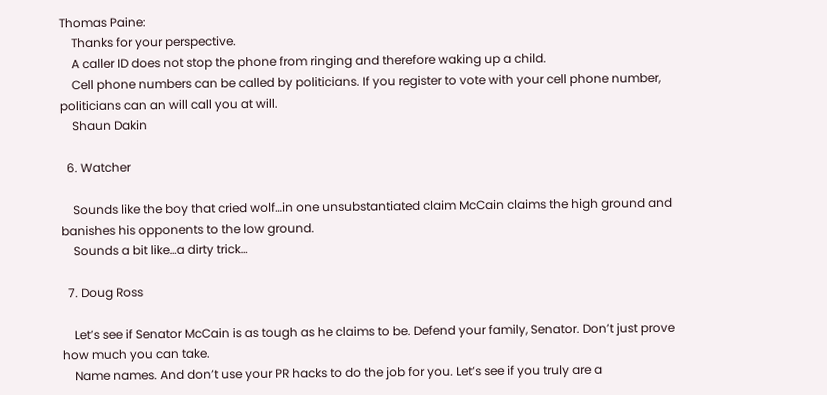Thomas Paine:
    Thanks for your perspective.
    A caller ID does not stop the phone from ringing and therefore waking up a child.
    Cell phone numbers can be called by politicians. If you register to vote with your cell phone number, politicians can an will call you at will.
    Shaun Dakin

  6. Watcher

    Sounds like the boy that cried wolf…in one unsubstantiated claim McCain claims the high ground and banishes his opponents to the low ground.
    Sounds a bit like…a dirty trick…

  7. Doug Ross

    Let’s see if Senator McCain is as tough as he claims to be. Defend your family, Senator. Don’t just prove how much you can take.
    Name names. And don’t use your PR hacks to do the job for you. Let’s see if you truly are a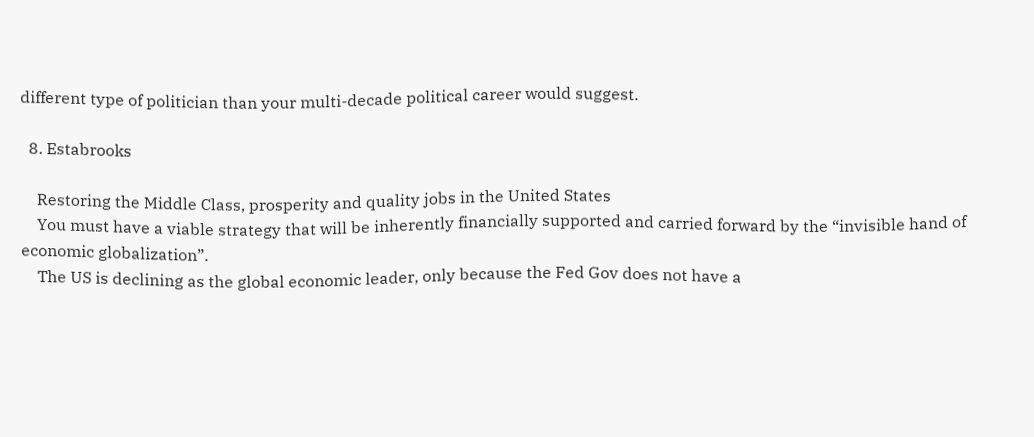different type of politician than your multi-decade political career would suggest.

  8. Estabrooks

    Restoring the Middle Class, prosperity and quality jobs in the United States
    You must have a viable strategy that will be inherently financially supported and carried forward by the “invisible hand of economic globalization”.
    The US is declining as the global economic leader, only because the Fed Gov does not have a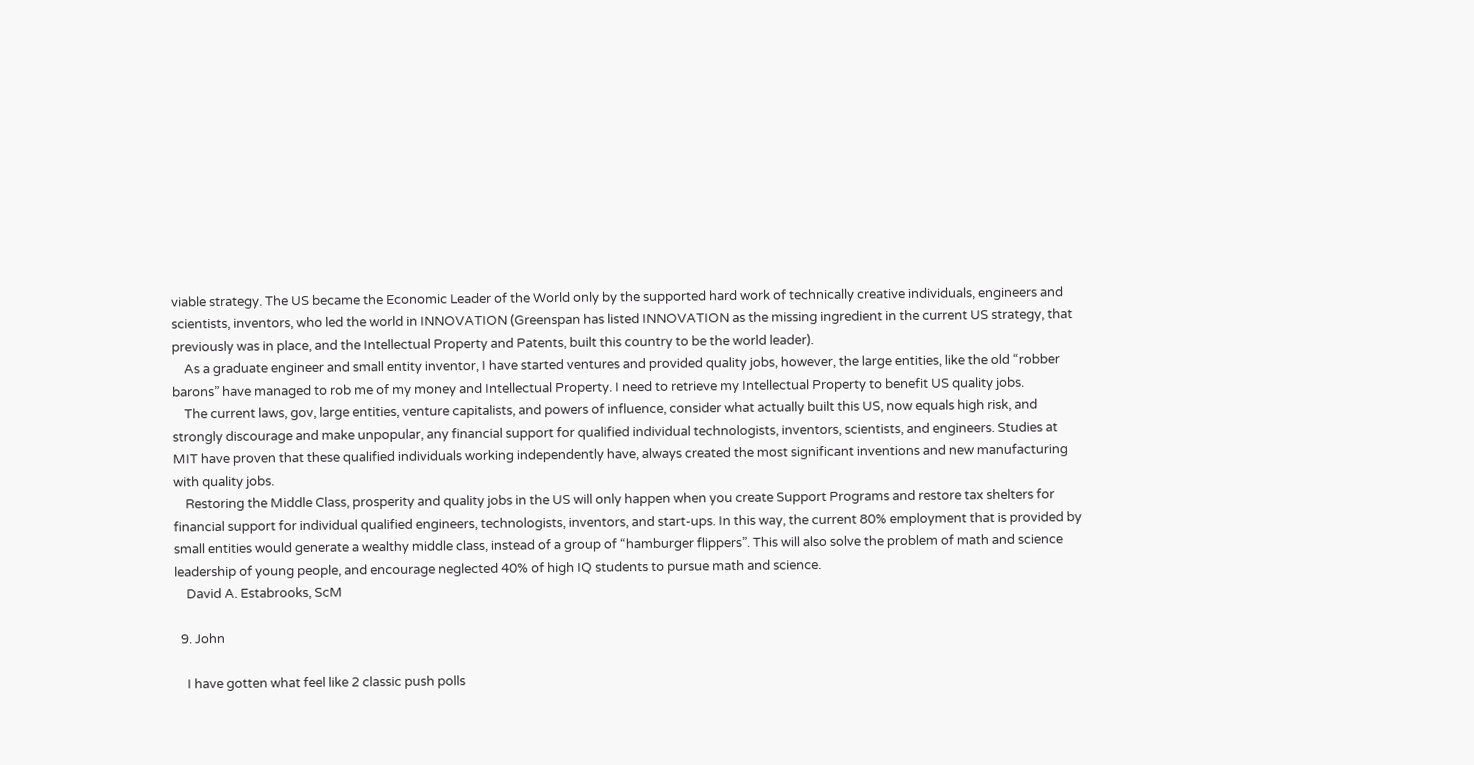viable strategy. The US became the Economic Leader of the World only by the supported hard work of technically creative individuals, engineers and scientists, inventors, who led the world in INNOVATION (Greenspan has listed INNOVATION as the missing ingredient in the current US strategy, that previously was in place, and the Intellectual Property and Patents, built this country to be the world leader).
    As a graduate engineer and small entity inventor, I have started ventures and provided quality jobs, however, the large entities, like the old “robber barons” have managed to rob me of my money and Intellectual Property. I need to retrieve my Intellectual Property to benefit US quality jobs.
    The current laws, gov, large entities, venture capitalists, and powers of influence, consider what actually built this US, now equals high risk, and strongly discourage and make unpopular, any financial support for qualified individual technologists, inventors, scientists, and engineers. Studies at MIT have proven that these qualified individuals working independently have, always created the most significant inventions and new manufacturing with quality jobs.
    Restoring the Middle Class, prosperity and quality jobs in the US will only happen when you create Support Programs and restore tax shelters for financial support for individual qualified engineers, technologists, inventors, and start-ups. In this way, the current 80% employment that is provided by small entities would generate a wealthy middle class, instead of a group of “hamburger flippers”. This will also solve the problem of math and science leadership of young people, and encourage neglected 40% of high IQ students to pursue math and science.
    David A. Estabrooks, ScM

  9. John

    I have gotten what feel like 2 classic push polls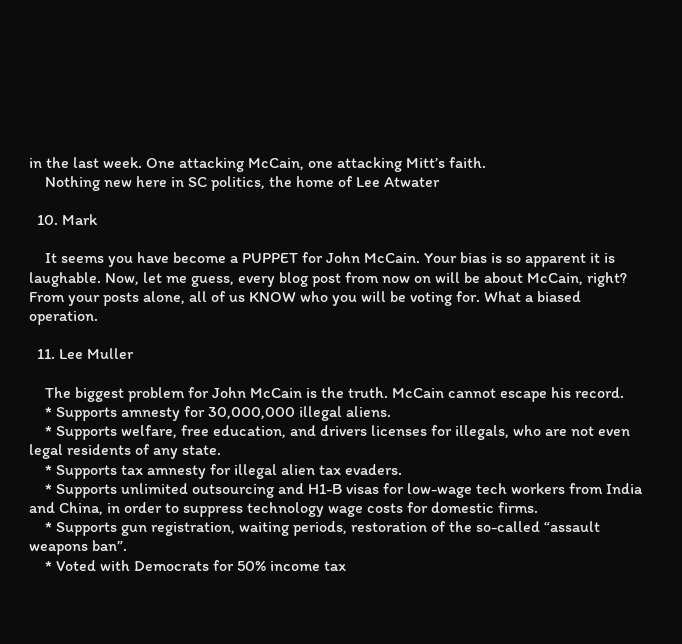in the last week. One attacking McCain, one attacking Mitt’s faith.
    Nothing new here in SC politics, the home of Lee Atwater

  10. Mark

    It seems you have become a PUPPET for John McCain. Your bias is so apparent it is laughable. Now, let me guess, every blog post from now on will be about McCain, right? From your posts alone, all of us KNOW who you will be voting for. What a biased operation.

  11. Lee Muller

    The biggest problem for John McCain is the truth. McCain cannot escape his record.
    * Supports amnesty for 30,000,000 illegal aliens.
    * Supports welfare, free education, and drivers licenses for illegals, who are not even legal residents of any state.
    * Supports tax amnesty for illegal alien tax evaders.
    * Supports unlimited outsourcing and H1-B visas for low-wage tech workers from India and China, in order to suppress technology wage costs for domestic firms.
    * Supports gun registration, waiting periods, restoration of the so-called “assault weapons ban”.
    * Voted with Democrats for 50% income tax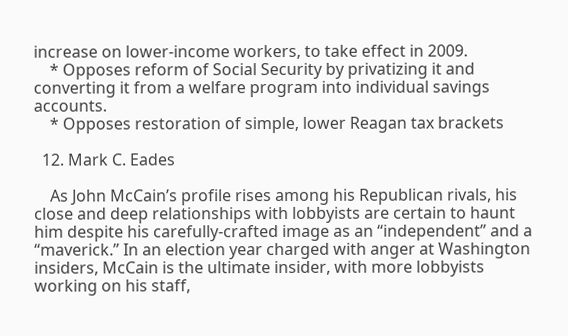increase on lower-income workers, to take effect in 2009.
    * Opposes reform of Social Security by privatizing it and converting it from a welfare program into individual savings accounts.
    * Opposes restoration of simple, lower Reagan tax brackets

  12. Mark C. Eades

    As John McCain’s profile rises among his Republican rivals, his close and deep relationships with lobbyists are certain to haunt him despite his carefully-crafted image as an “independent” and a “maverick.” In an election year charged with anger at Washington insiders, McCain is the ultimate insider, with more lobbyists working on his staff,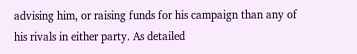advising him, or raising funds for his campaign than any of his rivals in either party. As detailed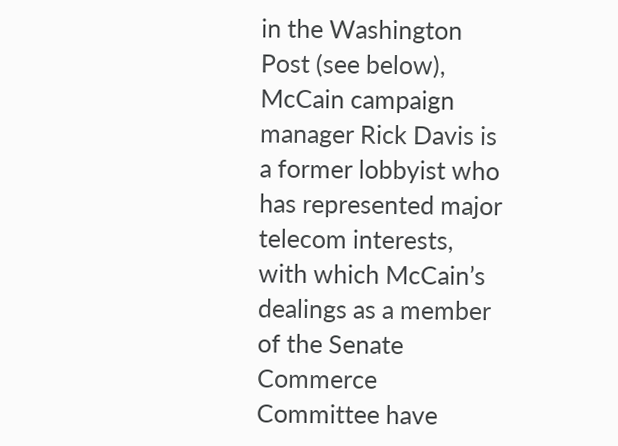in the Washington Post (see below), McCain campaign manager Rick Davis is a former lobbyist who has represented major telecom interests, with which McCain’s dealings as a member of the Senate Commerce Committee have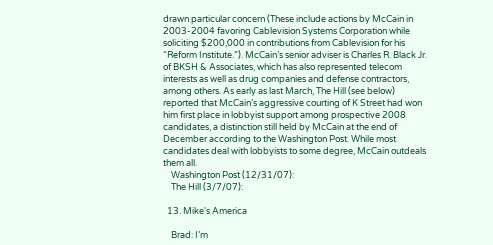drawn particular concern (These include actions by McCain in 2003-2004 favoring Cablevision Systems Corporation while soliciting $200,000 in contributions from Cablevision for his “Reform Institute.”). McCain’s senior adviser is Charles R. Black Jr. of BKSH & Associates, which has also represented telecom interests as well as drug companies and defense contractors, among others. As early as last March, The Hill (see below) reported that McCain’s aggressive courting of K Street had won him first place in lobbyist support among prospective 2008 candidates, a distinction still held by McCain at the end of December according to the Washington Post. While most candidates deal with lobbyists to some degree, McCain outdeals them all.
    Washington Post (12/31/07):
    The Hill (3/7/07):

  13. Mike's America

    Brad: I’m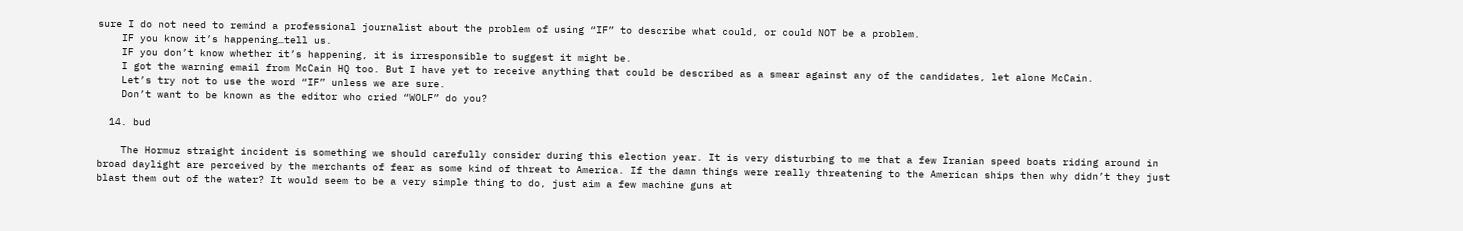sure I do not need to remind a professional journalist about the problem of using “IF” to describe what could, or could NOT be a problem.
    IF you know it’s happening…tell us.
    IF you don’t know whether it’s happening, it is irresponsible to suggest it might be.
    I got the warning email from McCain HQ too. But I have yet to receive anything that could be described as a smear against any of the candidates, let alone McCain.
    Let’s try not to use the word “IF” unless we are sure.
    Don’t want to be known as the editor who cried “WOLF” do you?

  14. bud

    The Hormuz straight incident is something we should carefully consider during this election year. It is very disturbing to me that a few Iranian speed boats riding around in broad daylight are perceived by the merchants of fear as some kind of threat to America. If the damn things were really threatening to the American ships then why didn’t they just blast them out of the water? It would seem to be a very simple thing to do, just aim a few machine guns at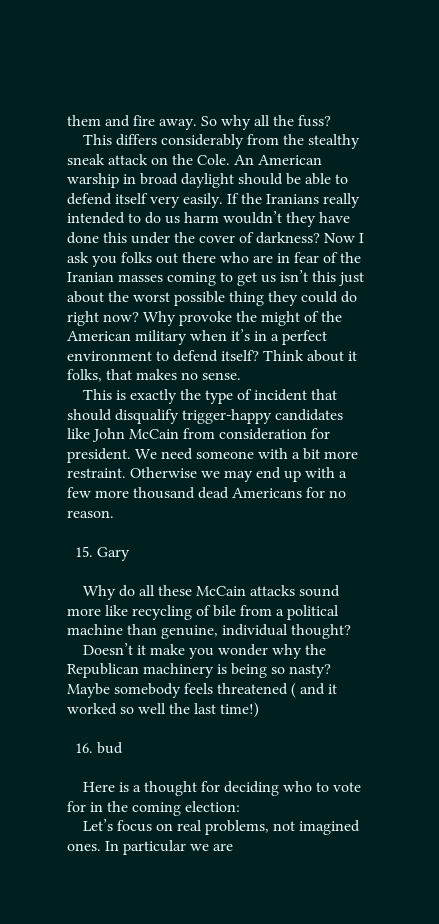them and fire away. So why all the fuss?
    This differs considerably from the stealthy sneak attack on the Cole. An American warship in broad daylight should be able to defend itself very easily. If the Iranians really intended to do us harm wouldn’t they have done this under the cover of darkness? Now I ask you folks out there who are in fear of the Iranian masses coming to get us isn’t this just about the worst possible thing they could do right now? Why provoke the might of the American military when it’s in a perfect environment to defend itself? Think about it folks, that makes no sense.
    This is exactly the type of incident that should disqualify trigger-happy candidates like John McCain from consideration for president. We need someone with a bit more restraint. Otherwise we may end up with a few more thousand dead Americans for no reason.

  15. Gary

    Why do all these McCain attacks sound more like recycling of bile from a political machine than genuine, individual thought?
    Doesn’t it make you wonder why the Republican machinery is being so nasty? Maybe somebody feels threatened ( and it worked so well the last time!)

  16. bud

    Here is a thought for deciding who to vote for in the coming election:
    Let’s focus on real problems, not imagined ones. In particular we are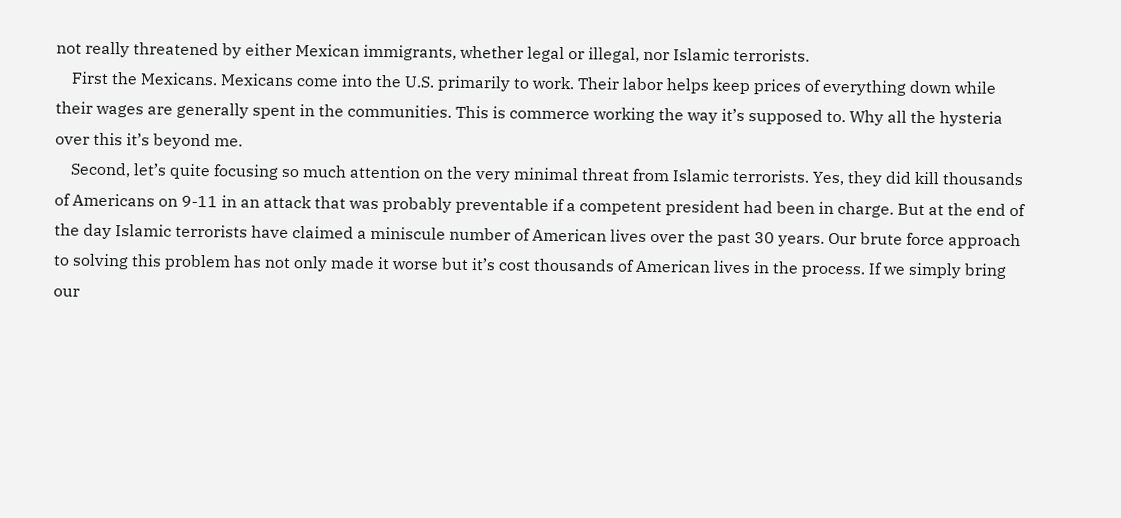not really threatened by either Mexican immigrants, whether legal or illegal, nor Islamic terrorists.
    First the Mexicans. Mexicans come into the U.S. primarily to work. Their labor helps keep prices of everything down while their wages are generally spent in the communities. This is commerce working the way it’s supposed to. Why all the hysteria over this it’s beyond me.
    Second, let’s quite focusing so much attention on the very minimal threat from Islamic terrorists. Yes, they did kill thousands of Americans on 9-11 in an attack that was probably preventable if a competent president had been in charge. But at the end of the day Islamic terrorists have claimed a miniscule number of American lives over the past 30 years. Our brute force approach to solving this problem has not only made it worse but it’s cost thousands of American lives in the process. If we simply bring our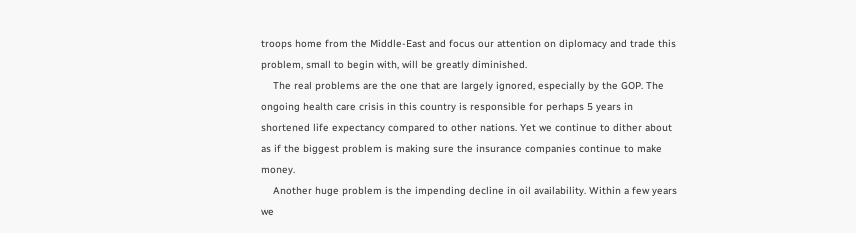troops home from the Middle-East and focus our attention on diplomacy and trade this problem, small to begin with, will be greatly diminished.
    The real problems are the one that are largely ignored, especially by the GOP. The ongoing health care crisis in this country is responsible for perhaps 5 years in shortened life expectancy compared to other nations. Yet we continue to dither about as if the biggest problem is making sure the insurance companies continue to make money.
    Another huge problem is the impending decline in oil availability. Within a few years we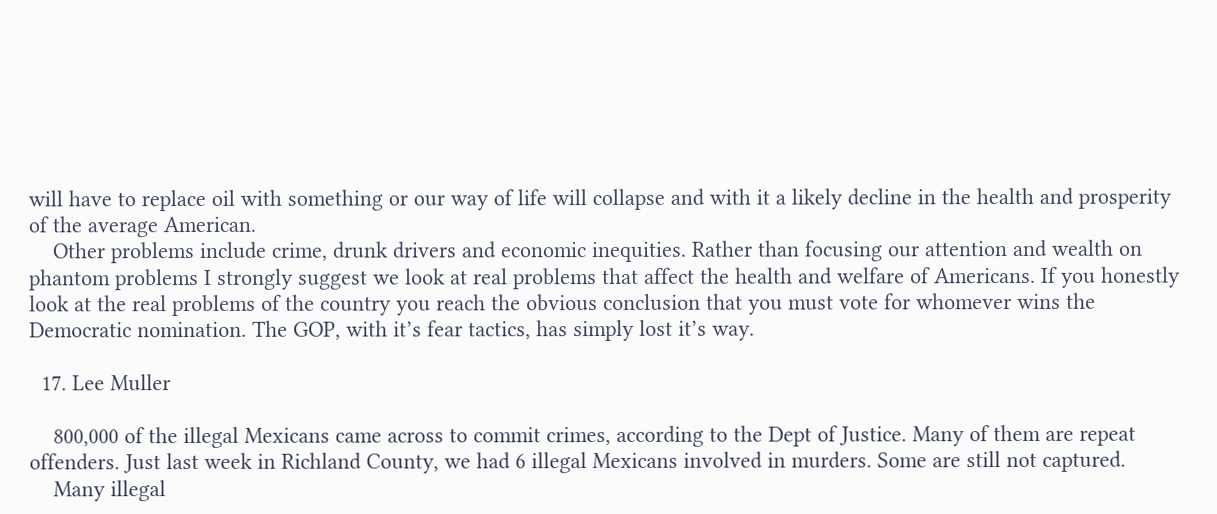will have to replace oil with something or our way of life will collapse and with it a likely decline in the health and prosperity of the average American.
    Other problems include crime, drunk drivers and economic inequities. Rather than focusing our attention and wealth on phantom problems I strongly suggest we look at real problems that affect the health and welfare of Americans. If you honestly look at the real problems of the country you reach the obvious conclusion that you must vote for whomever wins the Democratic nomination. The GOP, with it’s fear tactics, has simply lost it’s way.

  17. Lee Muller

    800,000 of the illegal Mexicans came across to commit crimes, according to the Dept of Justice. Many of them are repeat offenders. Just last week in Richland County, we had 6 illegal Mexicans involved in murders. Some are still not captured.
    Many illegal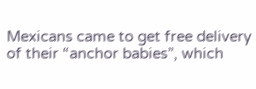Mexicans came to get free delivery of their “anchor babies”, which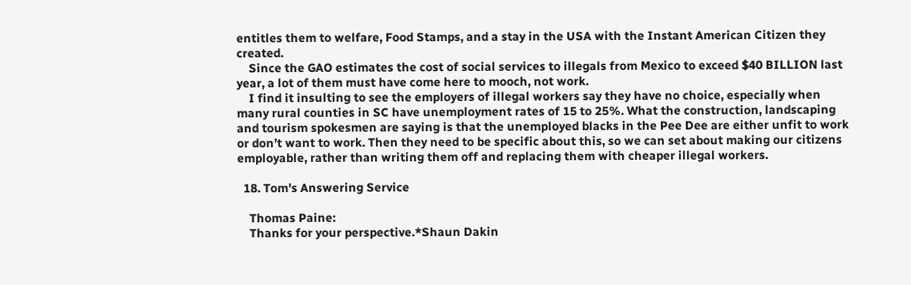entitles them to welfare, Food Stamps, and a stay in the USA with the Instant American Citizen they created.
    Since the GAO estimates the cost of social services to illegals from Mexico to exceed $40 BILLION last year, a lot of them must have come here to mooch, not work.
    I find it insulting to see the employers of illegal workers say they have no choice, especially when many rural counties in SC have unemployment rates of 15 to 25%. What the construction, landscaping and tourism spokesmen are saying is that the unemployed blacks in the Pee Dee are either unfit to work or don’t want to work. Then they need to be specific about this, so we can set about making our citizens employable, rather than writing them off and replacing them with cheaper illegal workers.

  18. Tom's Answering Service

    Thomas Paine:
    Thanks for your perspective.*Shaun Dakin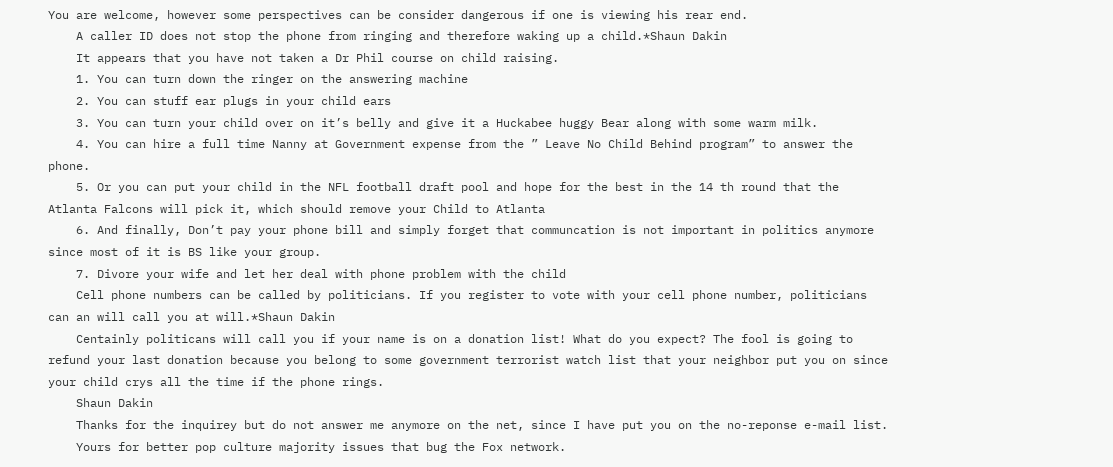You are welcome, however some perspectives can be consider dangerous if one is viewing his rear end.
    A caller ID does not stop the phone from ringing and therefore waking up a child.*Shaun Dakin
    It appears that you have not taken a Dr Phil course on child raising.
    1. You can turn down the ringer on the answering machine
    2. You can stuff ear plugs in your child ears
    3. You can turn your child over on it’s belly and give it a Huckabee huggy Bear along with some warm milk.
    4. You can hire a full time Nanny at Government expense from the ” Leave No Child Behind program” to answer the phone.
    5. Or you can put your child in the NFL football draft pool and hope for the best in the 14 th round that the Atlanta Falcons will pick it, which should remove your Child to Atlanta
    6. And finally, Don’t pay your phone bill and simply forget that communcation is not important in politics anymore since most of it is BS like your group.
    7. Divore your wife and let her deal with phone problem with the child
    Cell phone numbers can be called by politicians. If you register to vote with your cell phone number, politicians can an will call you at will.*Shaun Dakin
    Centainly politicans will call you if your name is on a donation list! What do you expect? The fool is going to refund your last donation because you belong to some government terrorist watch list that your neighbor put you on since your child crys all the time if the phone rings.
    Shaun Dakin
    Thanks for the inquirey but do not answer me anymore on the net, since I have put you on the no-reponse e-mail list.
    Yours for better pop culture majority issues that bug the Fox network.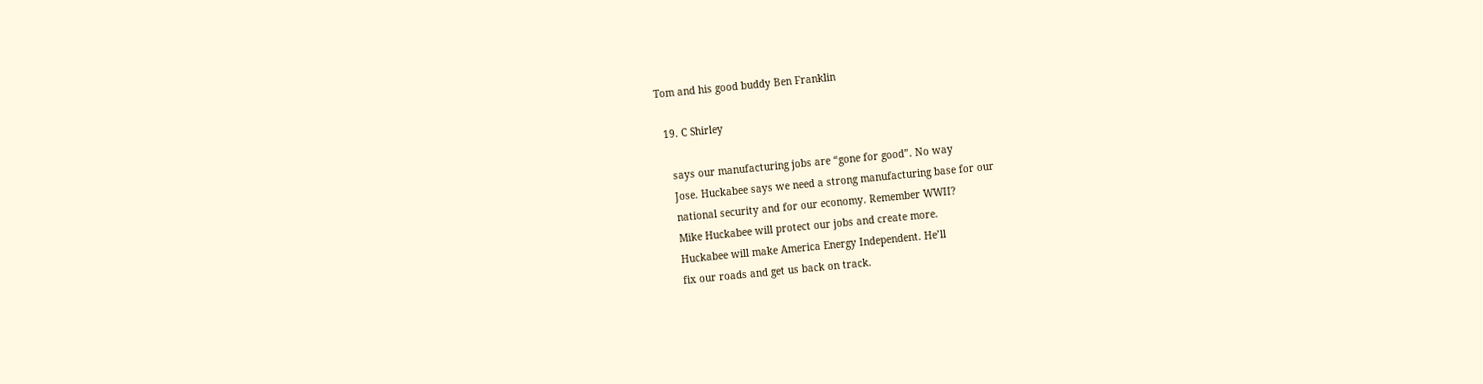Tom and his good buddy Ben Franklin

  19. C Shirley

    says our manufacturing jobs are “gone for good”. No way
    Jose. Huckabee says we need a strong manufacturing base for our
    national security and for our economy. Remember WWII?
    Mike Huckabee will protect our jobs and create more.
    Huckabee will make America Energy Independent. He’ll
    fix our roads and get us back on track.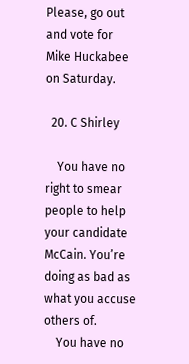Please, go out and vote for Mike Huckabee on Saturday.

  20. C Shirley

    You have no right to smear people to help your candidate McCain. You’re doing as bad as what you accuse others of.
    You have no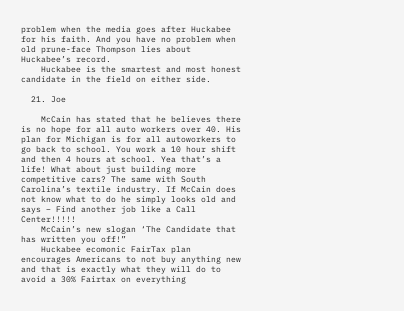problem when the media goes after Huckabee for his faith. And you have no problem when old prune-face Thompson lies about Huckabee’s record.
    Huckabee is the smartest and most honest candidate in the field on either side.

  21. Joe

    McCain has stated that he believes there is no hope for all auto workers over 40. His plan for Michigan is for all autoworkers to go back to school. You work a 10 hour shift and then 4 hours at school. Yea that’s a life! What about just building more competitive cars? The same with South Carolina’s textile industry. If McCain does not know what to do he simply looks old and says – Find another job like a Call Center!!!!!
    McCain’s new slogan ‘The Candidate that has written you off!”
    Huckabee ecomonic FairTax plan encourages Americans to not buy anything new and that is exactly what they will do to avoid a 30% Fairtax on everything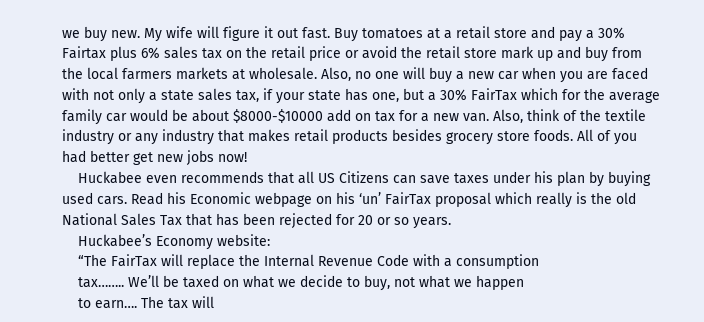we buy new. My wife will figure it out fast. Buy tomatoes at a retail store and pay a 30% Fairtax plus 6% sales tax on the retail price or avoid the retail store mark up and buy from the local farmers markets at wholesale. Also, no one will buy a new car when you are faced with not only a state sales tax, if your state has one, but a 30% FairTax which for the average family car would be about $8000-$10000 add on tax for a new van. Also, think of the textile industry or any industry that makes retail products besides grocery store foods. All of you had better get new jobs now!
    Huckabee even recommends that all US Citizens can save taxes under his plan by buying used cars. Read his Economic webpage on his ‘un’ FairTax proposal which really is the old National Sales Tax that has been rejected for 20 or so years.
    Huckabee’s Economy website:
    “The FairTax will replace the Internal Revenue Code with a consumption
    tax…….. We’ll be taxed on what we decide to buy, not what we happen
    to earn…. The tax will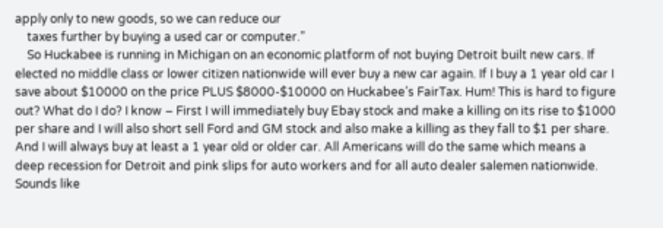apply only to new goods, so we can reduce our
    taxes further by buying a used car or computer.”
    So Huckabee is running in Michigan on an economic platform of not buying Detroit built new cars. If elected no middle class or lower citizen nationwide will ever buy a new car again. If I buy a 1 year old car I save about $10000 on the price PLUS $8000-$10000 on Huckabee’s FairTax. Hum! This is hard to figure out? What do I do? I know – First I will immediately buy Ebay stock and make a killing on its rise to $1000 per share and I will also short sell Ford and GM stock and also make a killing as they fall to $1 per share. And I will always buy at least a 1 year old or older car. All Americans will do the same which means a deep recession for Detroit and pink slips for auto workers and for all auto dealer salemen nationwide. Sounds like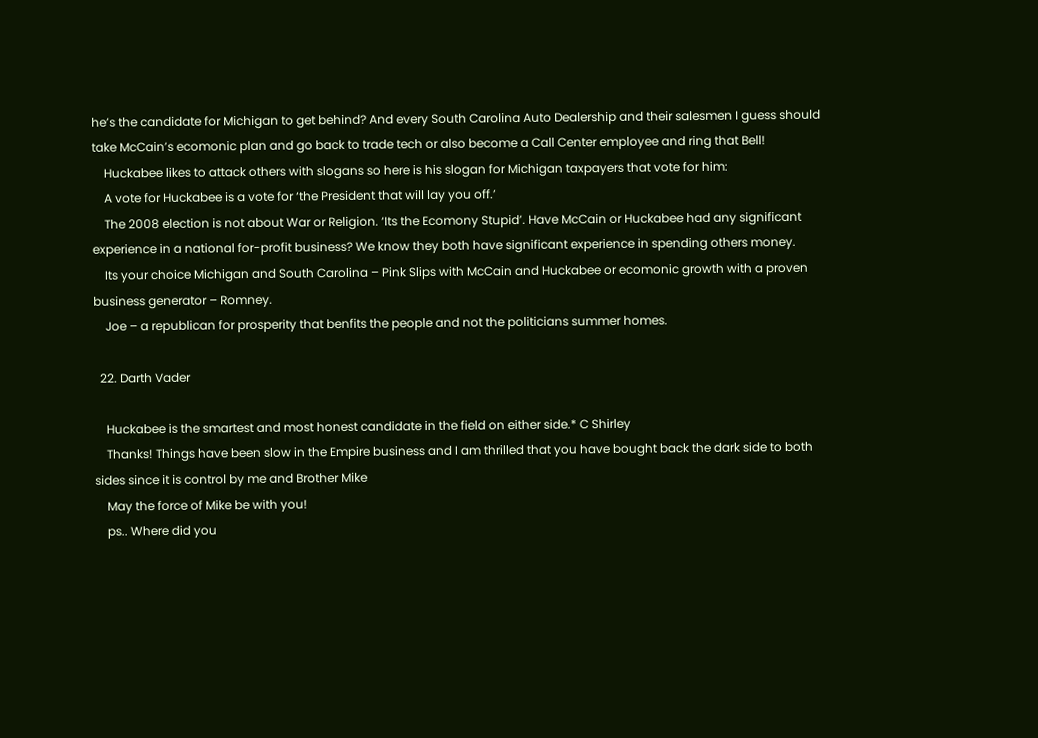he’s the candidate for Michigan to get behind? And every South Carolina Auto Dealership and their salesmen I guess should take McCain’s ecomonic plan and go back to trade tech or also become a Call Center employee and ring that Bell!
    Huckabee likes to attack others with slogans so here is his slogan for Michigan taxpayers that vote for him:
    A vote for Huckabee is a vote for ‘the President that will lay you off.’
    The 2008 election is not about War or Religion. ‘Its the Ecomony Stupid’. Have McCain or Huckabee had any significant experience in a national for-profit business? We know they both have significant experience in spending others money.
    Its your choice Michigan and South Carolina – Pink Slips with McCain and Huckabee or ecomonic growth with a proven business generator – Romney.
    Joe – a republican for prosperity that benfits the people and not the politicians summer homes.

  22. Darth Vader

    Huckabee is the smartest and most honest candidate in the field on either side.* C Shirley
    Thanks! Things have been slow in the Empire business and I am thrilled that you have bought back the dark side to both sides since it is control by me and Brother Mike
    May the force of Mike be with you!
    ps.. Where did you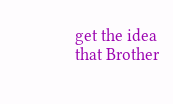get the idea that Brother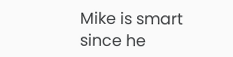Mike is smart since he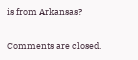is from Arkansas?

Comments are closed.